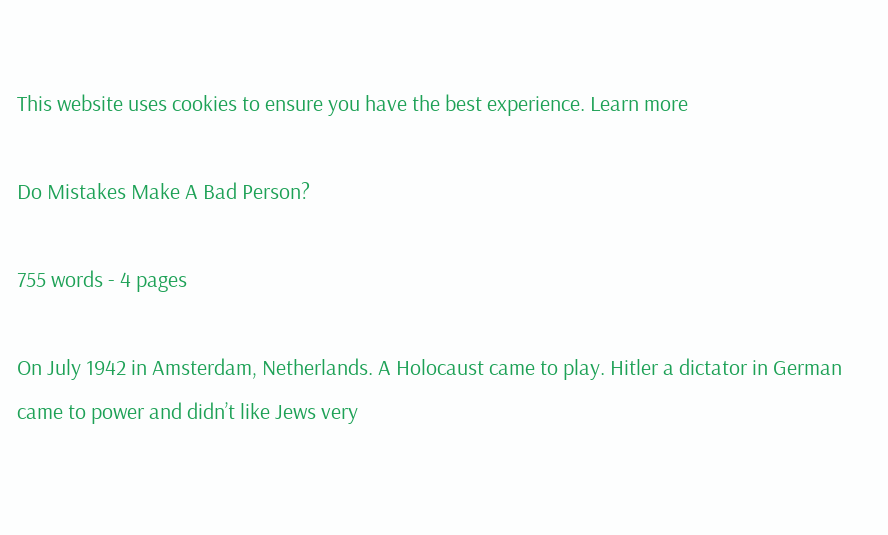This website uses cookies to ensure you have the best experience. Learn more

Do Mistakes Make A Bad Person?

755 words - 4 pages

On July 1942 in Amsterdam, Netherlands. A Holocaust came to play. Hitler a dictator in German came to power and didn’t like Jews very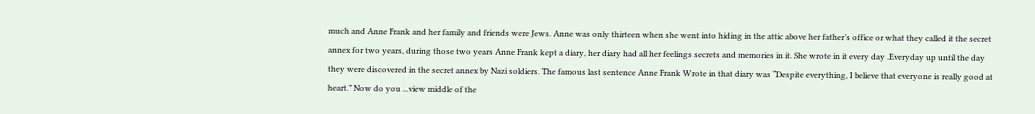much and Anne Frank and her family and friends were Jews. Anne was only thirteen when she went into hiding in the attic above her father’s office or what they called it the secret annex for two years, during those two years Anne Frank kept a diary, her diary had all her feelings secrets and memories in it. She wrote in it every day .Everyday up until the day they were discovered in the secret annex by Nazi soldiers. The famous last sentence Anne Frank Wrote in that diary was “Despite everything, I believe that everyone is really good at heart.” Now do you ...view middle of the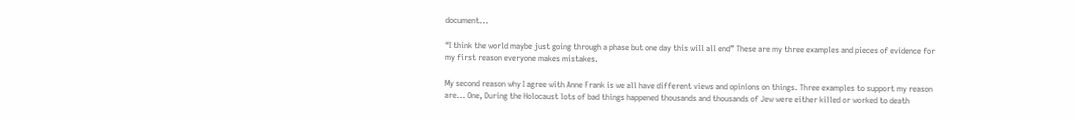document...

“I think the world maybe just going through a phase but one day this will all end” These are my three examples and pieces of evidence for my first reason everyone makes mistakes.

My second reason why I agree with Anne Frank is we all have different views and opinions on things. Three examples to support my reason are... One, During the Holocaust lots of bad things happened thousands and thousands of Jew were either killed or worked to death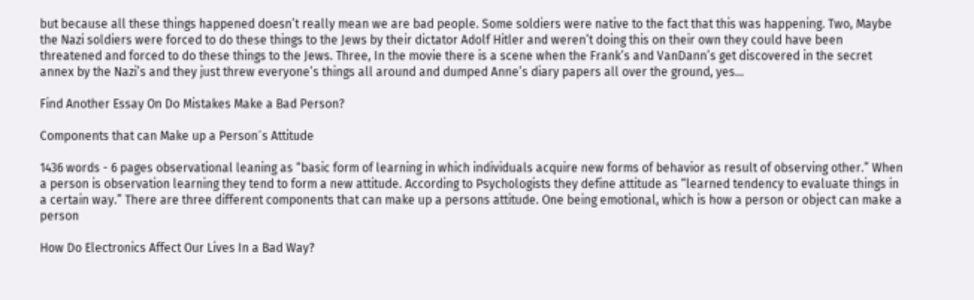but because all these things happened doesn’t really mean we are bad people. Some soldiers were native to the fact that this was happening. Two, Maybe the Nazi soldiers were forced to do these things to the Jews by their dictator Adolf Hitler and weren’t doing this on their own they could have been threatened and forced to do these things to the Jews. Three, In the movie there is a scene when the Frank’s and VanDann’s get discovered in the secret annex by the Nazi’s and they just threw everyone’s things all around and dumped Anne’s diary papers all over the ground, yes...

Find Another Essay On Do Mistakes Make a Bad Person?

Components that can Make up a Person´s Attitude

1436 words - 6 pages observational leaning as “basic form of learning in which individuals acquire new forms of behavior as result of observing other.” When a person is observation learning they tend to form a new attitude. According to Psychologists they define attitude as “learned tendency to evaluate things in a certain way.” There are three different components that can make up a persons attitude. One being emotional, which is how a person or object can make a person

How Do Electronics Affect Our Lives In a Bad Way?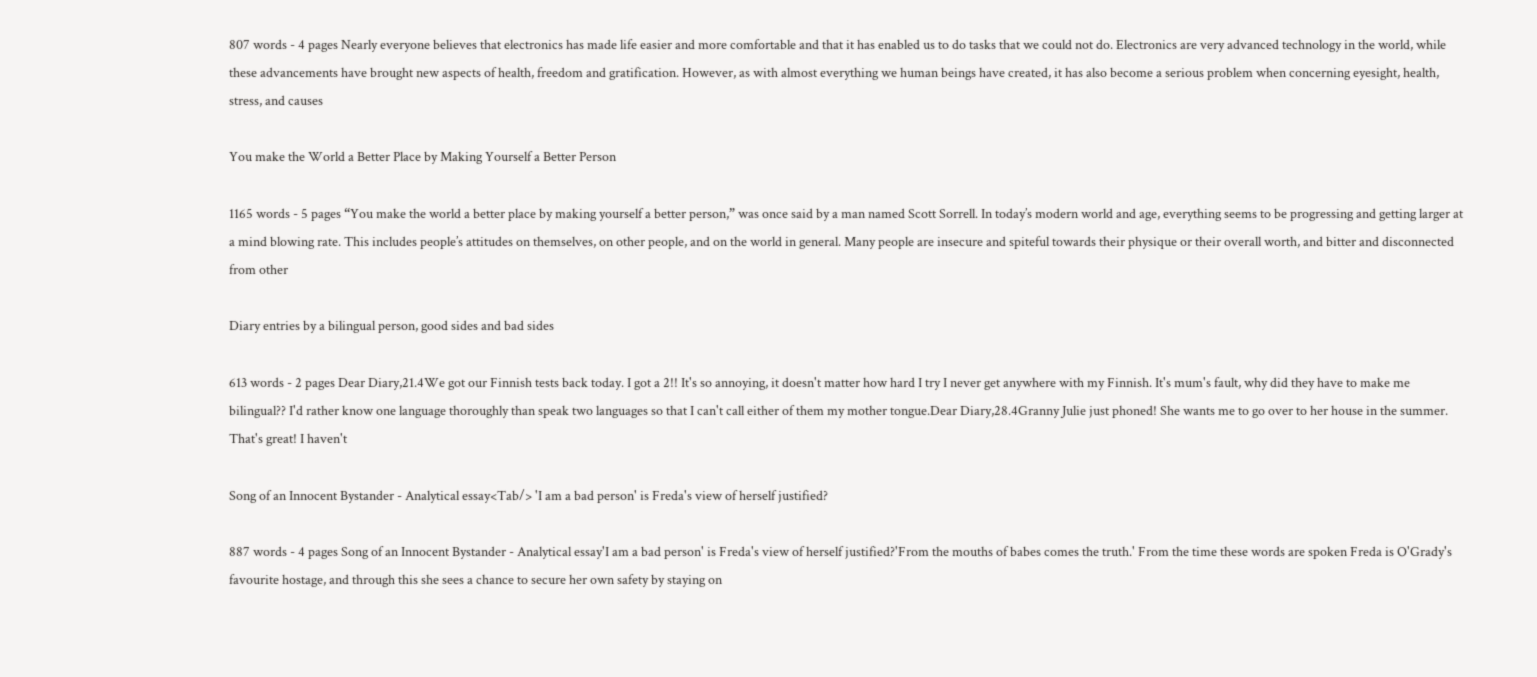807 words - 4 pages Nearly everyone believes that electronics has made life easier and more comfortable and that it has enabled us to do tasks that we could not do. Electronics are very advanced technology in the world, while these advancements have brought new aspects of health, freedom and gratification. However, as with almost everything we human beings have created, it has also become a serious problem when concerning eyesight, health, stress, and causes

You make the World a Better Place by Making Yourself a Better Person

1165 words - 5 pages “You make the world a better place by making yourself a better person,” was once said by a man named Scott Sorrell. In today’s modern world and age, everything seems to be progressing and getting larger at a mind blowing rate. This includes people’s attitudes on themselves, on other people, and on the world in general. Many people are insecure and spiteful towards their physique or their overall worth, and bitter and disconnected from other

Diary entries by a bilingual person, good sides and bad sides

613 words - 2 pages Dear Diary,21.4We got our Finnish tests back today. I got a 2!! It's so annoying, it doesn't matter how hard I try I never get anywhere with my Finnish. It's mum's fault, why did they have to make me bilingual?? I'd rather know one language thoroughly than speak two languages so that I can't call either of them my mother tongue.Dear Diary,28.4Granny Julie just phoned! She wants me to go over to her house in the summer. That's great! I haven't

Song of an Innocent Bystander - Analytical essay<Tab/> 'I am a bad person' is Freda's view of herself justified?

887 words - 4 pages Song of an Innocent Bystander - Analytical essay'I am a bad person' is Freda's view of herself justified?'From the mouths of babes comes the truth.' From the time these words are spoken Freda is O'Grady's favourite hostage, and through this she sees a chance to secure her own safety by staying on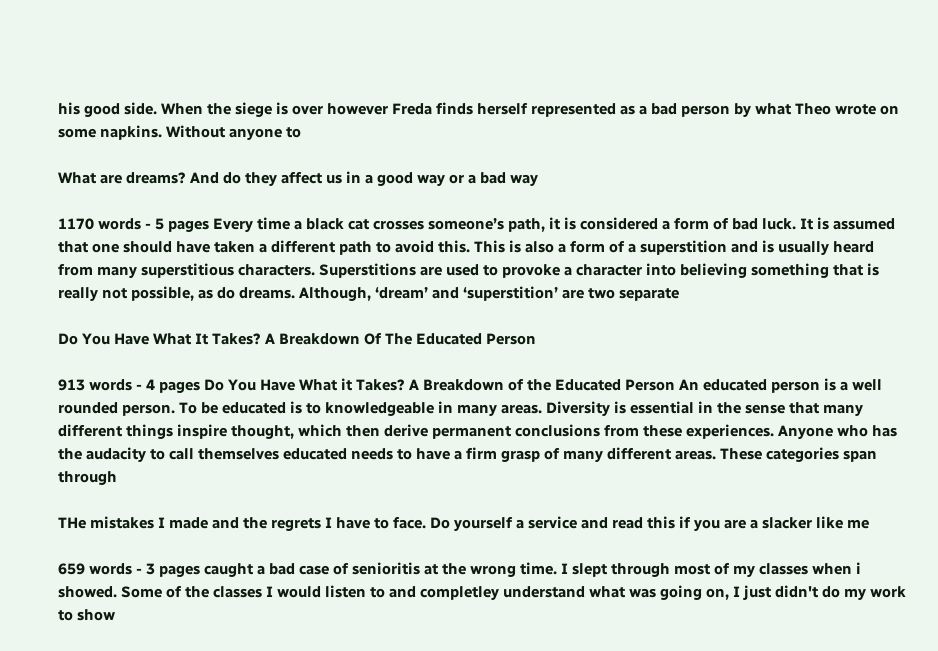his good side. When the siege is over however Freda finds herself represented as a bad person by what Theo wrote on some napkins. Without anyone to

What are dreams? And do they affect us in a good way or a bad way

1170 words - 5 pages Every time a black cat crosses someone’s path, it is considered a form of bad luck. It is assumed that one should have taken a different path to avoid this. This is also a form of a superstition and is usually heard from many superstitious characters. Superstitions are used to provoke a character into believing something that is really not possible, as do dreams. Although, ‘dream’ and ‘superstition’ are two separate

Do You Have What It Takes? A Breakdown Of The Educated Person

913 words - 4 pages Do You Have What it Takes? A Breakdown of the Educated Person An educated person is a well rounded person. To be educated is to knowledgeable in many areas. Diversity is essential in the sense that many different things inspire thought, which then derive permanent conclusions from these experiences. Anyone who has the audacity to call themselves educated needs to have a firm grasp of many different areas. These categories span through

THe mistakes I made and the regrets I have to face. Do yourself a service and read this if you are a slacker like me

659 words - 3 pages caught a bad case of senioritis at the wrong time. I slept through most of my classes when i showed. Some of the classes I would listen to and completley understand what was going on, I just didn't do my work to show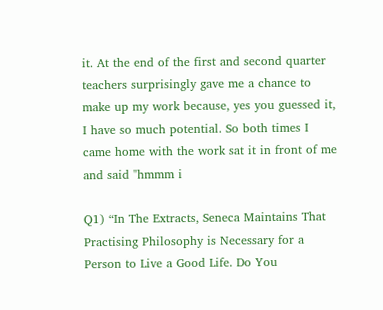it. At the end of the first and second quarter teachers surprisingly gave me a chance to make up my work because, yes you guessed it, I have so much potential. So both times I came home with the work sat it in front of me and said "hmmm i

Q1) “In The Extracts, Seneca Maintains That Practising Philosophy is Necessary for a Person to Live a Good Life. Do You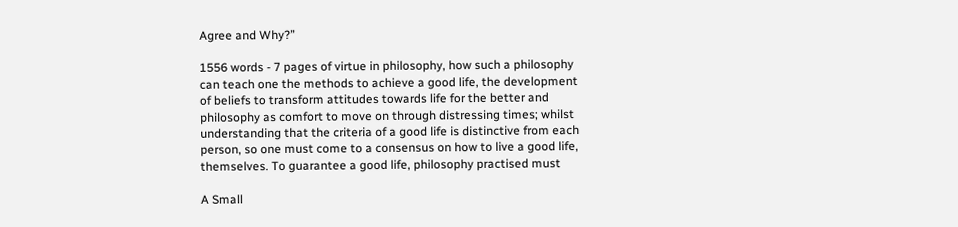Agree and Why?”

1556 words - 7 pages of virtue in philosophy, how such a philosophy can teach one the methods to achieve a good life, the development of beliefs to transform attitudes towards life for the better and philosophy as comfort to move on through distressing times; whilst understanding that the criteria of a good life is distinctive from each person, so one must come to a consensus on how to live a good life, themselves. To guarantee a good life, philosophy practised must

A Small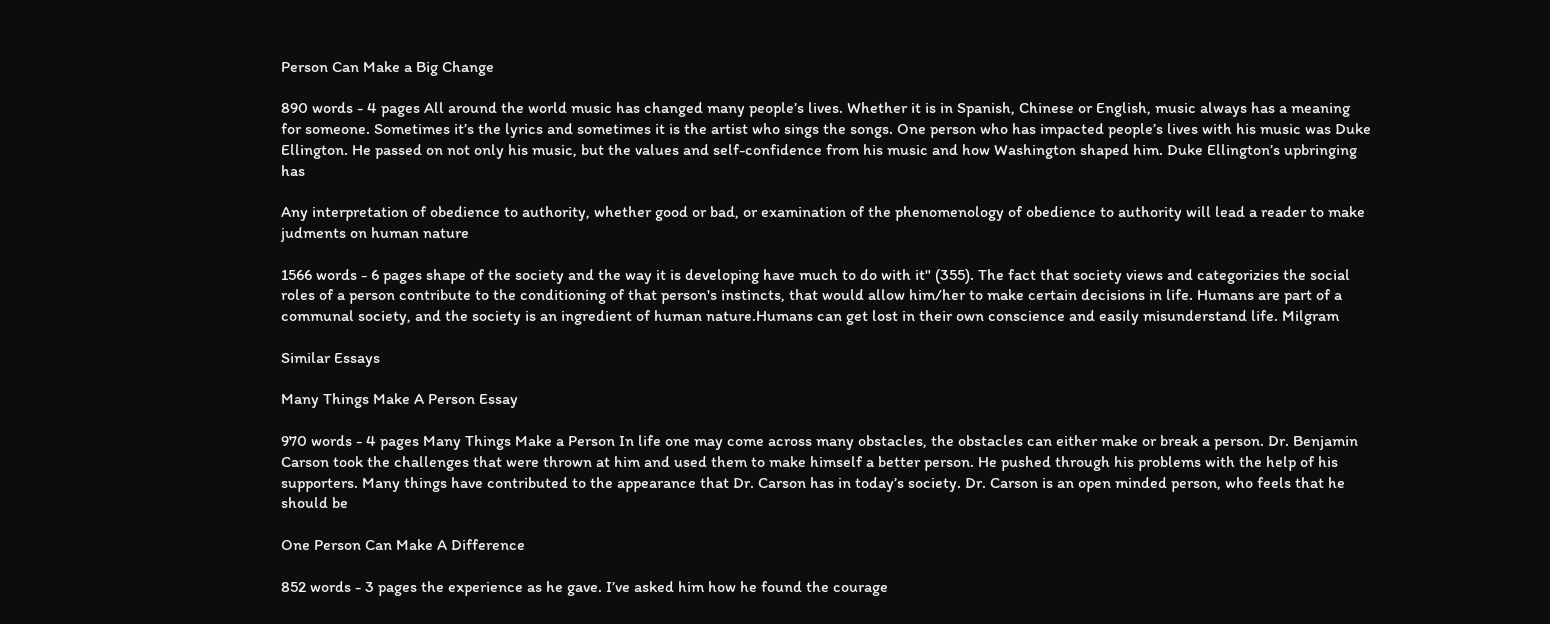Person Can Make a Big Change

890 words - 4 pages All around the world music has changed many people’s lives. Whether it is in Spanish, Chinese or English, music always has a meaning for someone. Sometimes it’s the lyrics and sometimes it is the artist who sings the songs. One person who has impacted people’s lives with his music was Duke Ellington. He passed on not only his music, but the values and self-confidence from his music and how Washington shaped him. Duke Ellington’s upbringing has

Any interpretation of obedience to authority, whether good or bad, or examination of the phenomenology of obedience to authority will lead a reader to make judments on human nature

1566 words - 6 pages shape of the society and the way it is developing have much to do with it" (355). The fact that society views and categorizies the social roles of a person contribute to the conditioning of that person's instincts, that would allow him/her to make certain decisions in life. Humans are part of a communal society, and the society is an ingredient of human nature.Humans can get lost in their own conscience and easily misunderstand life. Milgram

Similar Essays

Many Things Make A Person Essay

970 words - 4 pages Many Things Make a Person In life one may come across many obstacles, the obstacles can either make or break a person. Dr. Benjamin Carson took the challenges that were thrown at him and used them to make himself a better person. He pushed through his problems with the help of his supporters. Many things have contributed to the appearance that Dr. Carson has in today’s society. Dr. Carson is an open minded person, who feels that he should be

One Person Can Make A Difference

852 words - 3 pages the experience as he gave. I’ve asked him how he found the courage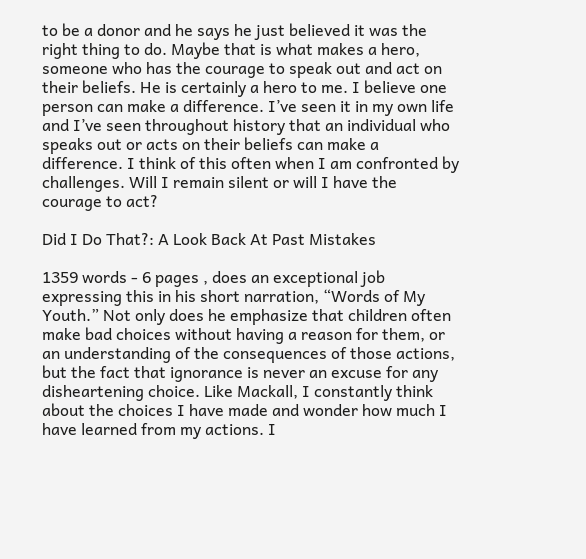to be a donor and he says he just believed it was the right thing to do. Maybe that is what makes a hero, someone who has the courage to speak out and act on their beliefs. He is certainly a hero to me. I believe one person can make a difference. I’ve seen it in my own life and I’ve seen throughout history that an individual who speaks out or acts on their beliefs can make a difference. I think of this often when I am confronted by challenges. Will I remain silent or will I have the courage to act?

Did I Do That?: A Look Back At Past Mistakes

1359 words - 6 pages , does an exceptional job expressing this in his short narration, “Words of My Youth.” Not only does he emphasize that children often make bad choices without having a reason for them, or an understanding of the consequences of those actions, but the fact that ignorance is never an excuse for any disheartening choice. Like Mackall, I constantly think about the choices I have made and wonder how much I have learned from my actions. I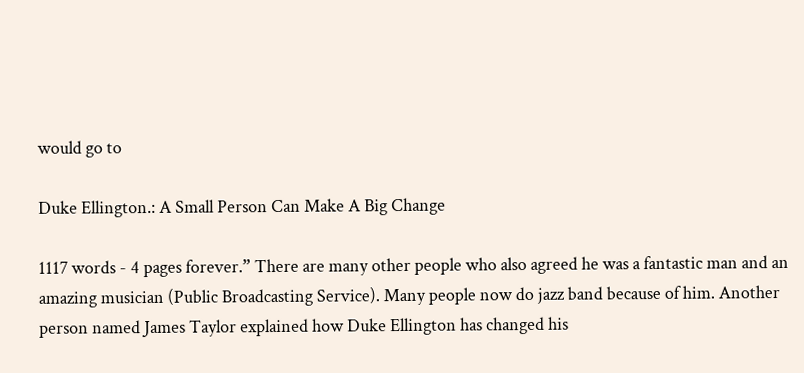would go to

Duke Ellington.: A Small Person Can Make A Big Change

1117 words - 4 pages forever.” There are many other people who also agreed he was a fantastic man and an amazing musician (Public Broadcasting Service). Many people now do jazz band because of him. Another person named James Taylor explained how Duke Ellington has changed his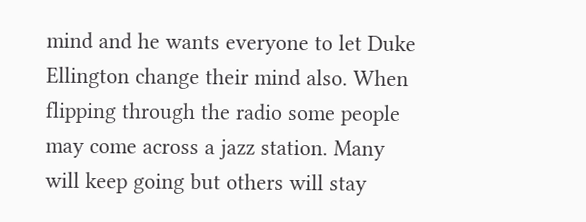mind and he wants everyone to let Duke Ellington change their mind also. When flipping through the radio some people may come across a jazz station. Many will keep going but others will stay